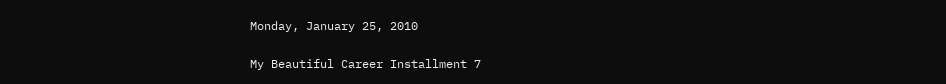Monday, January 25, 2010

My Beautiful Career Installment 7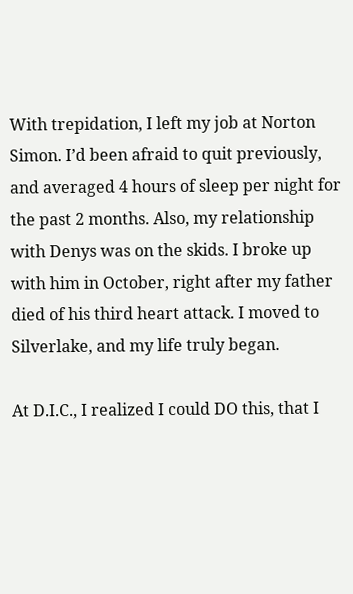With trepidation, I left my job at Norton Simon. I’d been afraid to quit previously, and averaged 4 hours of sleep per night for the past 2 months. Also, my relationship with Denys was on the skids. I broke up with him in October, right after my father died of his third heart attack. I moved to Silverlake, and my life truly began.

At D.I.C., I realized I could DO this, that I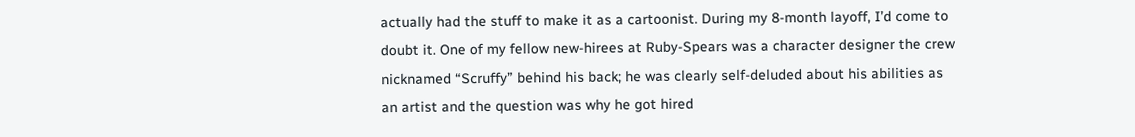actually had the stuff to make it as a cartoonist. During my 8-month layoff, I’d come to doubt it. One of my fellow new-hirees at Ruby-Spears was a character designer the crew nicknamed “Scruffy” behind his back; he was clearly self-deluded about his abilities as an artist and the question was why he got hired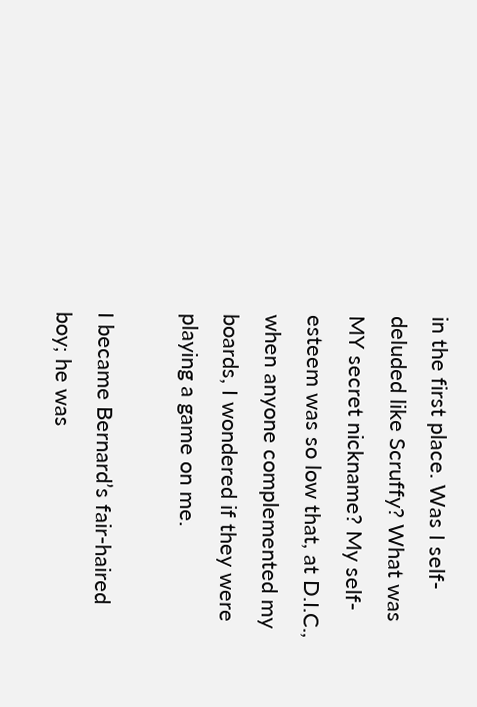in the first place. Was I self-deluded like Scruffy? What was MY secret nickname? My self-esteem was so low that, at D.I.C., when anyone complemented my boards, I wondered if they were playing a game on me.

I became Bernard’s fair-haired boy; he was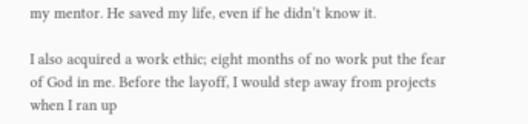my mentor. He saved my life, even if he didn’t know it.

I also acquired a work ethic; eight months of no work put the fear of God in me. Before the layoff, I would step away from projects when I ran up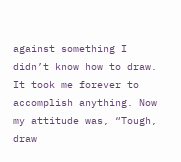against something I didn’t know how to draw. It took me forever to accomplish anything. Now my attitude was, “Tough, draw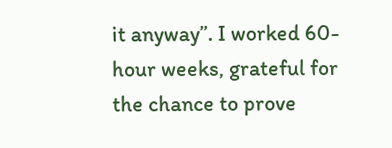it anyway”. I worked 60-hour weeks, grateful for the chance to prove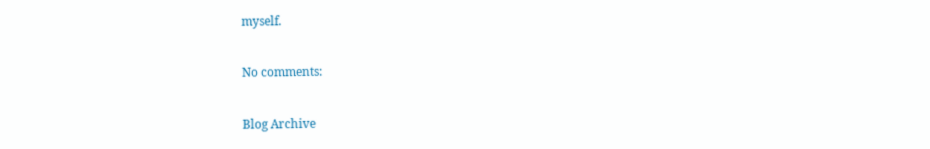myself.

No comments:

Blog Archive